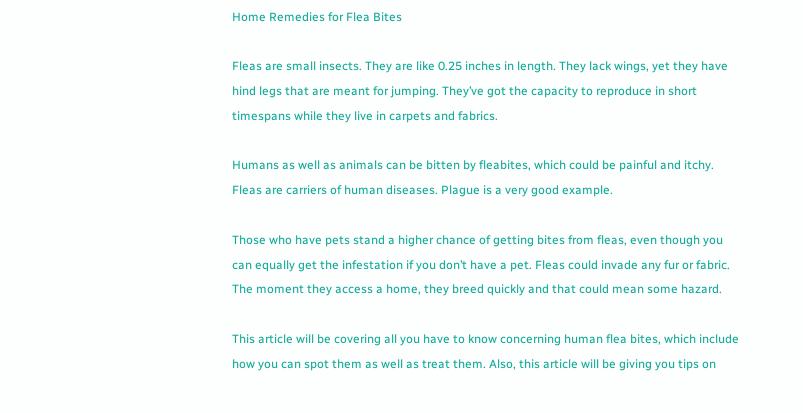Home Remedies for Flea Bites

Fleas are small insects. They are like 0.25 inches in length. They lack wings, yet they have hind legs that are meant for jumping. They’ve got the capacity to reproduce in short timespans while they live in carpets and fabrics.

Humans as well as animals can be bitten by fleabites, which could be painful and itchy. Fleas are carriers of human diseases. Plague is a very good example.

Those who have pets stand a higher chance of getting bites from fleas, even though you can equally get the infestation if you don’t have a pet. Fleas could invade any fur or fabric. The moment they access a home, they breed quickly and that could mean some hazard.

This article will be covering all you have to know concerning human flea bites, which include how you can spot them as well as treat them. Also, this article will be giving you tips on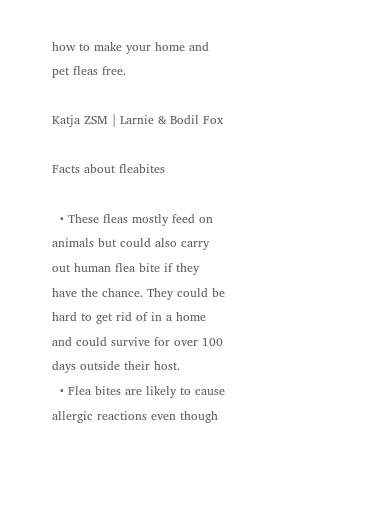how to make your home and pet fleas free.

Katja ZSM | Larnie & Bodil Fox

Facts about fleabites

  • These fleas mostly feed on animals but could also carry out human flea bite if they have the chance. They could be hard to get rid of in a home and could survive for over 100 days outside their host.
  • Flea bites are likely to cause allergic reactions even though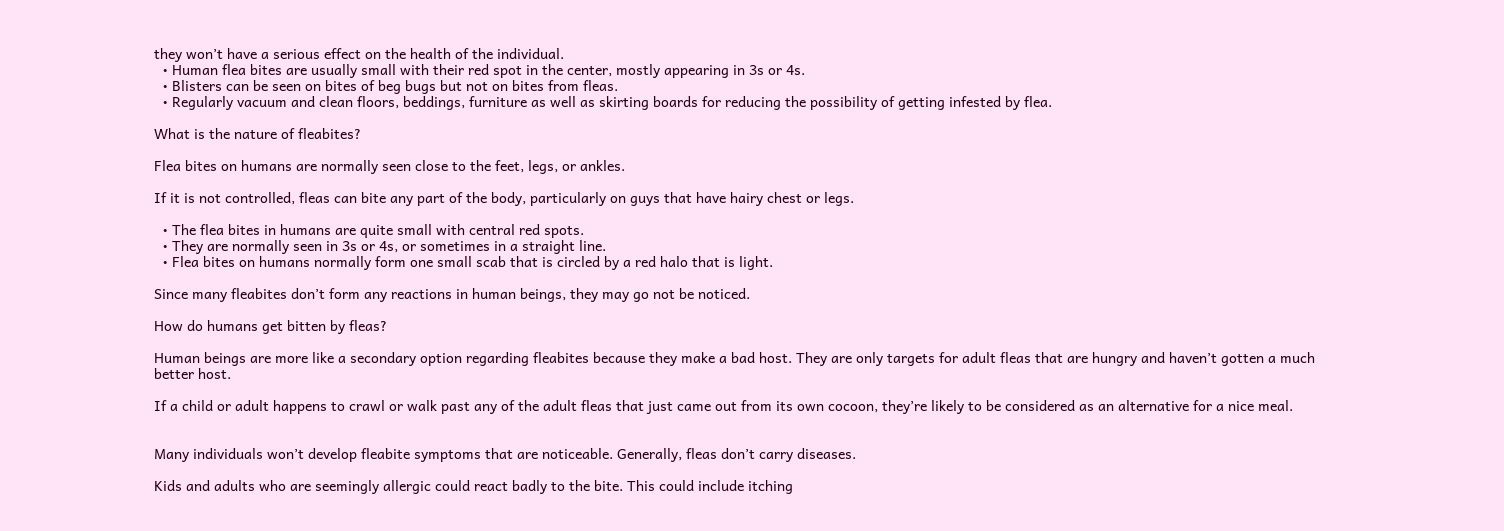they won’t have a serious effect on the health of the individual.
  • Human flea bites are usually small with their red spot in the center, mostly appearing in 3s or 4s.
  • Blisters can be seen on bites of beg bugs but not on bites from fleas.
  • Regularly vacuum and clean floors, beddings, furniture as well as skirting boards for reducing the possibility of getting infested by flea.

What is the nature of fleabites?

Flea bites on humans are normally seen close to the feet, legs, or ankles.

If it is not controlled, fleas can bite any part of the body, particularly on guys that have hairy chest or legs.

  • The flea bites in humans are quite small with central red spots.
  • They are normally seen in 3s or 4s, or sometimes in a straight line.
  • Flea bites on humans normally form one small scab that is circled by a red halo that is light.

Since many fleabites don’t form any reactions in human beings, they may go not be noticed.

How do humans get bitten by fleas?

Human beings are more like a secondary option regarding fleabites because they make a bad host. They are only targets for adult fleas that are hungry and haven’t gotten a much better host.

If a child or adult happens to crawl or walk past any of the adult fleas that just came out from its own cocoon, they’re likely to be considered as an alternative for a nice meal.


Many individuals won’t develop fleabite symptoms that are noticeable. Generally, fleas don’t carry diseases.

Kids and adults who are seemingly allergic could react badly to the bite. This could include itching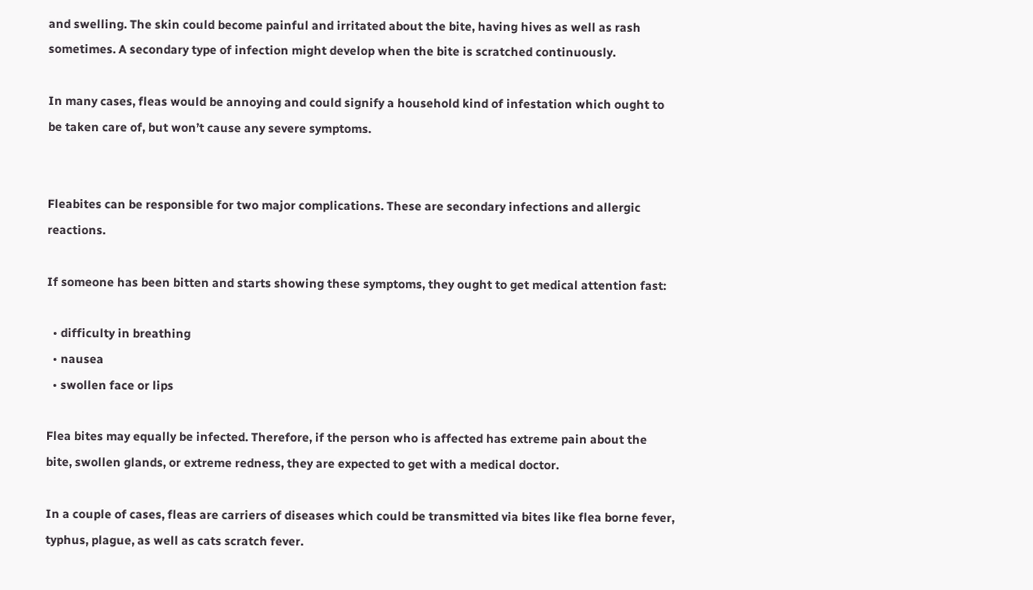and swelling. The skin could become painful and irritated about the bite, having hives as well as rash sometimes. A secondary type of infection might develop when the bite is scratched continuously.

In many cases, fleas would be annoying and could signify a household kind of infestation which ought to be taken care of, but won’t cause any severe symptoms.


Fleabites can be responsible for two major complications. These are secondary infections and allergic reactions.

If someone has been bitten and starts showing these symptoms, they ought to get medical attention fast:

  • difficulty in breathing
  • nausea
  • swollen face or lips

Flea bites may equally be infected. Therefore, if the person who is affected has extreme pain about the bite, swollen glands, or extreme redness, they are expected to get with a medical doctor.

In a couple of cases, fleas are carriers of diseases which could be transmitted via bites like flea borne fever, typhus, plague, as well as cats scratch fever.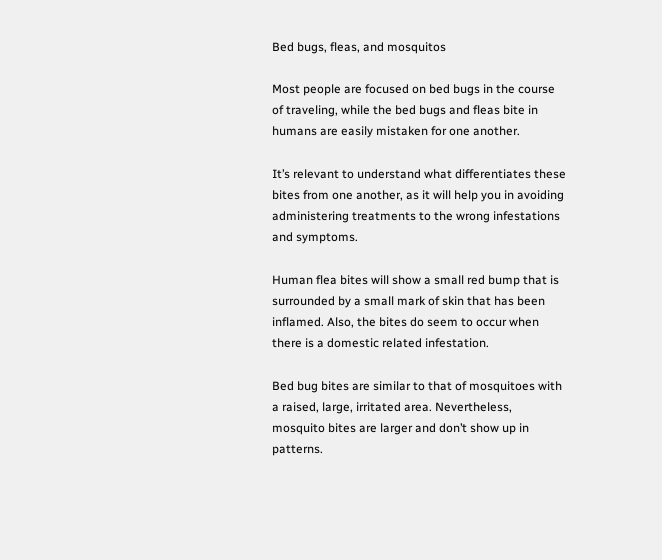Bed bugs, fleas, and mosquitos

Most people are focused on bed bugs in the course of traveling, while the bed bugs and fleas bite in humans are easily mistaken for one another.

It’s relevant to understand what differentiates these bites from one another, as it will help you in avoiding administering treatments to the wrong infestations and symptoms.

Human flea bites will show a small red bump that is surrounded by a small mark of skin that has been inflamed. Also, the bites do seem to occur when there is a domestic related infestation.

Bed bug bites are similar to that of mosquitoes with a raised, large, irritated area. Nevertheless, mosquito bites are larger and don’t show up in patterns.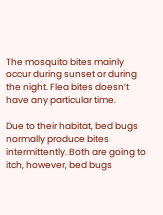The mosquito bites mainly occur during sunset or during the night. Flea bites doesn’t have any particular time.

Due to their habitat, bed bugs normally produce bites intermittently. Both are going to itch, however, bed bugs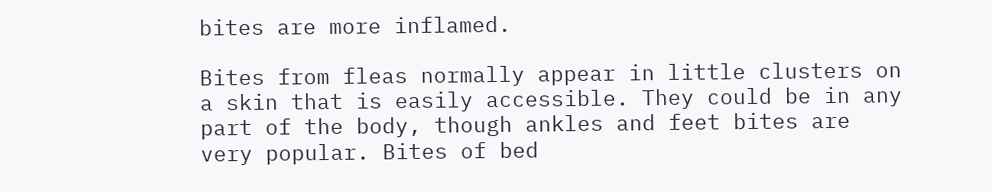bites are more inflamed.

Bites from fleas normally appear in little clusters on a skin that is easily accessible. They could be in any part of the body, though ankles and feet bites are very popular. Bites of bed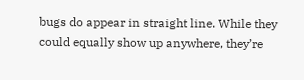bugs do appear in straight line. While they could equally show up anywhere, they’re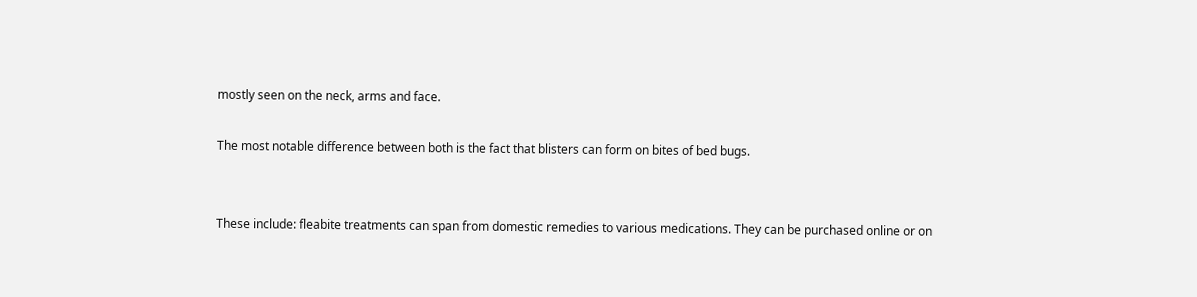mostly seen on the neck, arms and face.

The most notable difference between both is the fact that blisters can form on bites of bed bugs.


These include: fleabite treatments can span from domestic remedies to various medications. They can be purchased online or on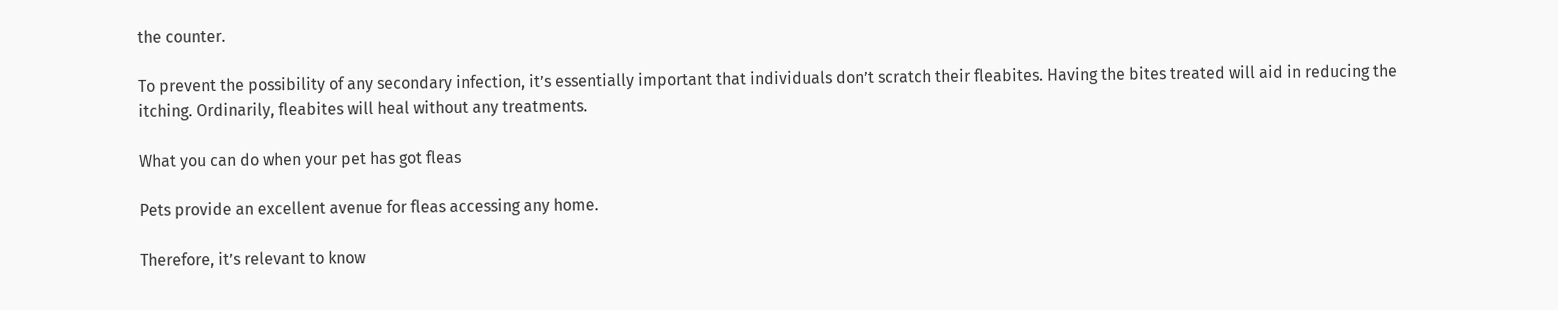the counter.

To prevent the possibility of any secondary infection, it’s essentially important that individuals don’t scratch their fleabites. Having the bites treated will aid in reducing the itching. Ordinarily, fleabites will heal without any treatments.

What you can do when your pet has got fleas

Pets provide an excellent avenue for fleas accessing any home.

Therefore, it’s relevant to know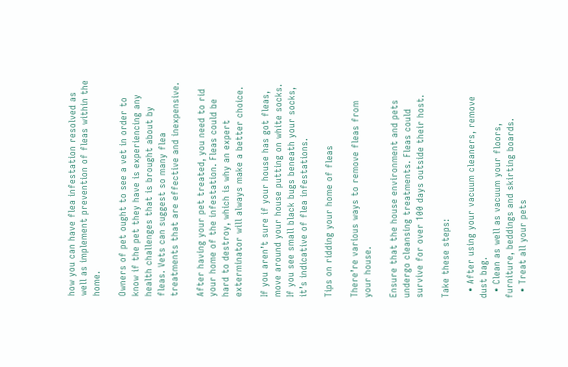how you can have flea infestation resolved as well as implement prevention of fleas within the home.

Owners of pet ought to see a vet in order to know if the pet they have is experiencing any health challenges that is brought about by fleas. Vets can suggest so many flea treatments that are effective and inexpensive.

After having your pet treated, you need to rid your home of the infestation. Fleas could be hard to destroy, which is why an expert exterminator will always make a better choice.

If you aren’t sure if your house has got fleas, move around your house putting on white socks. If you see small black bugs beneath your socks, it’s indicative of flea infestations.

Tips on ridding your home of fleas

There’re various ways to remove fleas from your house.

Ensure that the house environment and pets undergo cleansing treatments. Fleas could survive for over 100 days outside their host.

Take these steps:

  • After using your vacuum cleaners, remove dust bag.
  • Clean as well as vacuum your floors, furniture, beddings and skirting boards.
  • Treat all your pets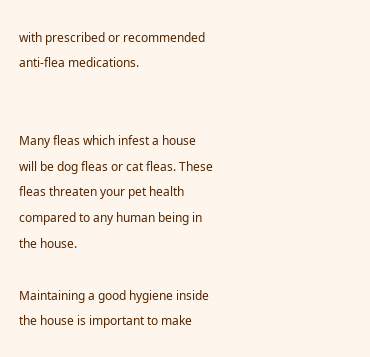with prescribed or recommended anti-flea medications.


Many fleas which infest a house will be dog fleas or cat fleas. These fleas threaten your pet health compared to any human being in the house.

Maintaining a good hygiene inside the house is important to make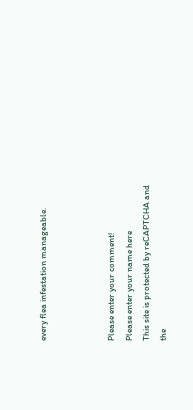every flea infestation manageable.



Please enter your comment!
Please enter your name here
This site is protected by reCAPTCHA and the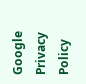Google Privacy Policy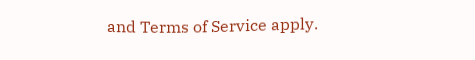and Terms of Service apply.